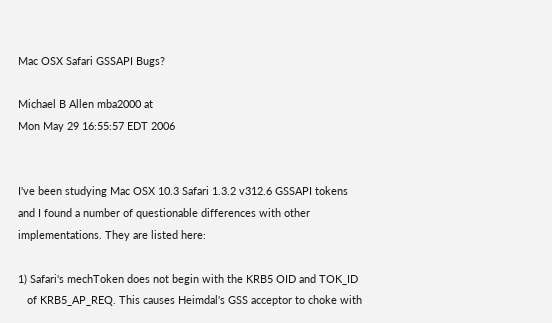Mac OSX Safari GSSAPI Bugs?

Michael B Allen mba2000 at
Mon May 29 16:55:57 EDT 2006


I've been studying Mac OSX 10.3 Safari 1.3.2 v312.6 GSSAPI tokens
and I found a number of questionable differences with other
implementations. They are listed here:

1) Safari's mechToken does not begin with the KRB5 OID and TOK_ID
   of KRB5_AP_REQ. This causes Heimdal's GSS acceptor to choke with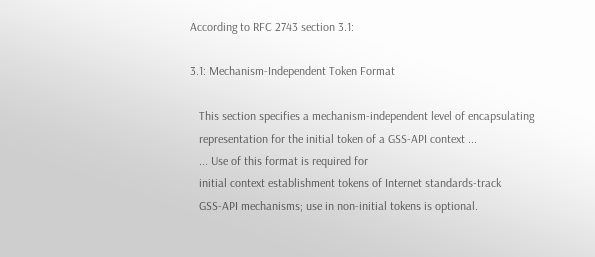According to RFC 2743 section 3.1:

3.1: Mechanism-Independent Token Format

   This section specifies a mechanism-independent level of encapsulating
   representation for the initial token of a GSS-API context ...
   ... Use of this format is required for
   initial context establishment tokens of Internet standards-track
   GSS-API mechanisms; use in non-initial tokens is optional.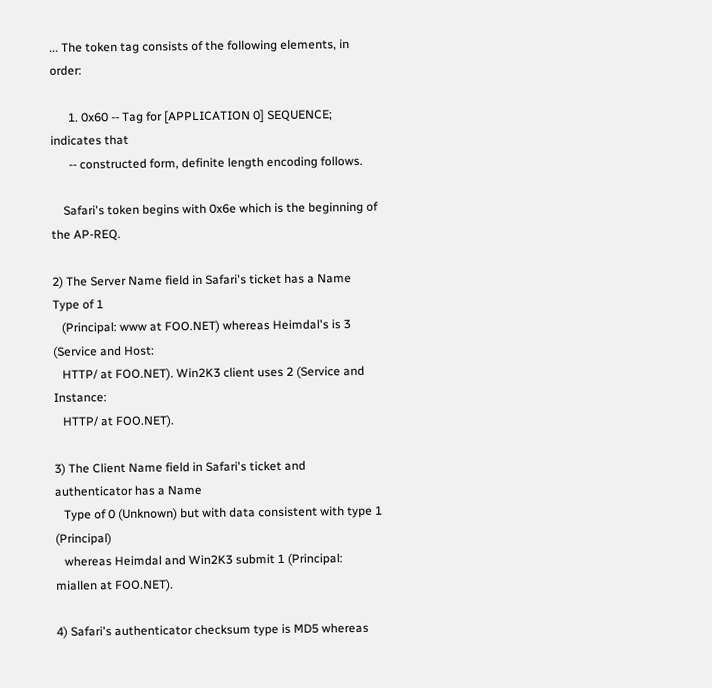... The token tag consists of the following elements, in order:

      1. 0x60 -- Tag for [APPLICATION 0] SEQUENCE; indicates that
      -- constructed form, definite length encoding follows.

    Safari's token begins with 0x6e which is the beginning of the AP-REQ.

2) The Server Name field in Safari's ticket has a Name Type of 1
   (Principal: www at FOO.NET) whereas Heimdal's is 3 (Service and Host:
   HTTP/ at FOO.NET). Win2K3 client uses 2 (Service and Instance:
   HTTP/ at FOO.NET).

3) The Client Name field in Safari's ticket and authenticator has a Name
   Type of 0 (Unknown) but with data consistent with type 1 (Principal)
   whereas Heimdal and Win2K3 submit 1 (Principal: miallen at FOO.NET).

4) Safari's authenticator checksum type is MD5 whereas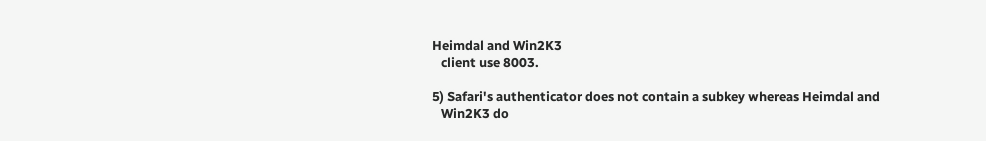Heimdal and Win2K3
   client use 8003.

5) Safari's authenticator does not contain a subkey whereas Heimdal and
   Win2K3 do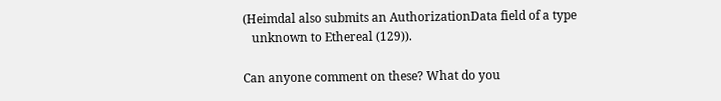(Heimdal also submits an AuthorizationData field of a type
   unknown to Ethereal (129)).

Can anyone comment on these? What do you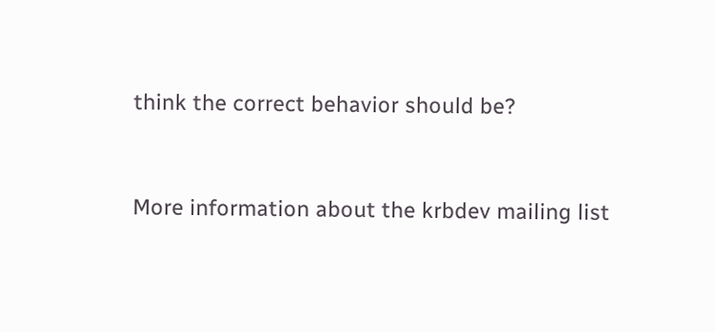think the correct behavior should be?


More information about the krbdev mailing list